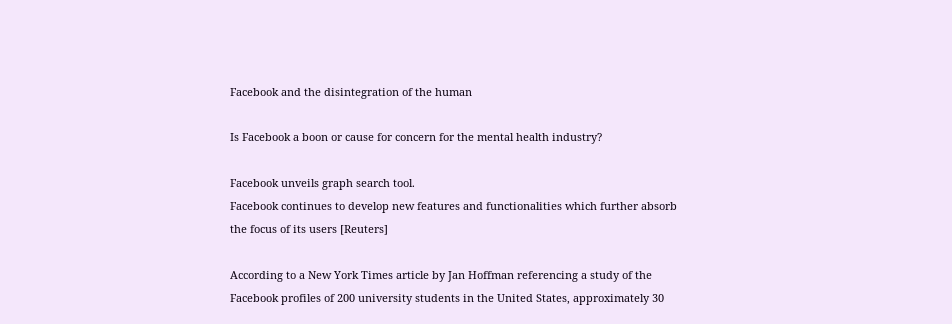Facebook and the disintegration of the human

Is Facebook a boon or cause for concern for the mental health industry?

Facebook unveils graph search tool.
Facebook continues to develop new features and functionalities which further absorb the focus of its users [Reuters]

According to a New York Times article by Jan Hoffman referencing a study of the Facebook profiles of 200 university students in the United States, approximately 30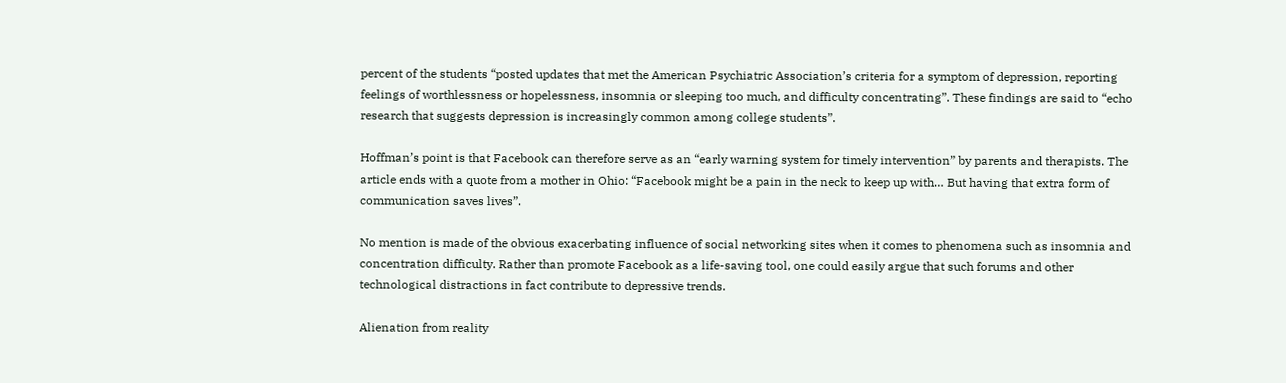percent of the students “posted updates that met the American Psychiatric Association’s criteria for a symptom of depression, reporting feelings of worthlessness or hopelessness, insomnia or sleeping too much, and difficulty concentrating”. These findings are said to “echo research that suggests depression is increasingly common among college students”.

Hoffman’s point is that Facebook can therefore serve as an “early warning system for timely intervention” by parents and therapists. The article ends with a quote from a mother in Ohio: “Facebook might be a pain in the neck to keep up with… But having that extra form of communication saves lives”.

No mention is made of the obvious exacerbating influence of social networking sites when it comes to phenomena such as insomnia and concentration difficulty. Rather than promote Facebook as a life-saving tool, one could easily argue that such forums and other technological distractions in fact contribute to depressive trends.

Alienation from reality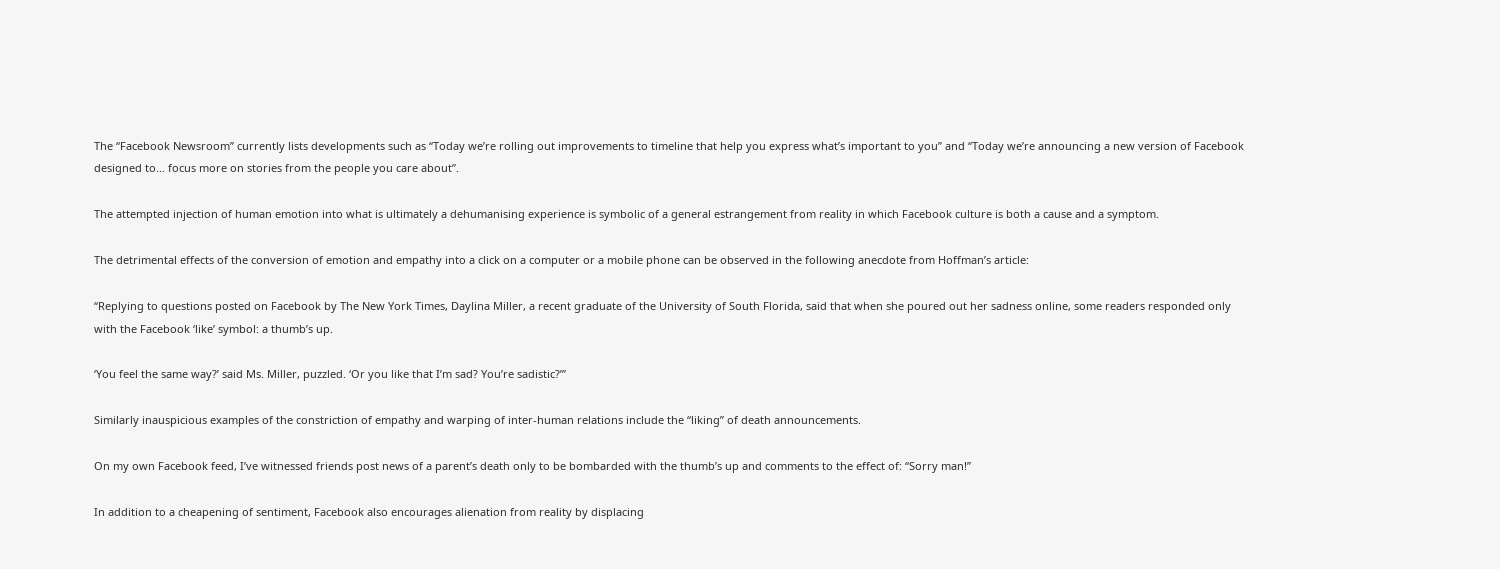The “Facebook Newsroom” currently lists developments such as “Today we’re rolling out improvements to timeline that help you express what’s important to you” and “Today we’re announcing a new version of Facebook designed to… focus more on stories from the people you care about”.

The attempted injection of human emotion into what is ultimately a dehumanising experience is symbolic of a general estrangement from reality in which Facebook culture is both a cause and a symptom.

The detrimental effects of the conversion of emotion and empathy into a click on a computer or a mobile phone can be observed in the following anecdote from Hoffman’s article:

“Replying to questions posted on Facebook by The New York Times, Daylina Miller, a recent graduate of the University of South Florida, said that when she poured out her sadness online, some readers responded only with the Facebook ‘like’ symbol: a thumb’s up.

‘You feel the same way?’ said Ms. Miller, puzzled. ‘Or you like that I’m sad? You’re sadistic?’”

Similarly inauspicious examples of the constriction of empathy and warping of inter-human relations include the “liking” of death announcements.

On my own Facebook feed, I’ve witnessed friends post news of a parent’s death only to be bombarded with the thumb’s up and comments to the effect of: “Sorry man!”

In addition to a cheapening of sentiment, Facebook also encourages alienation from reality by displacing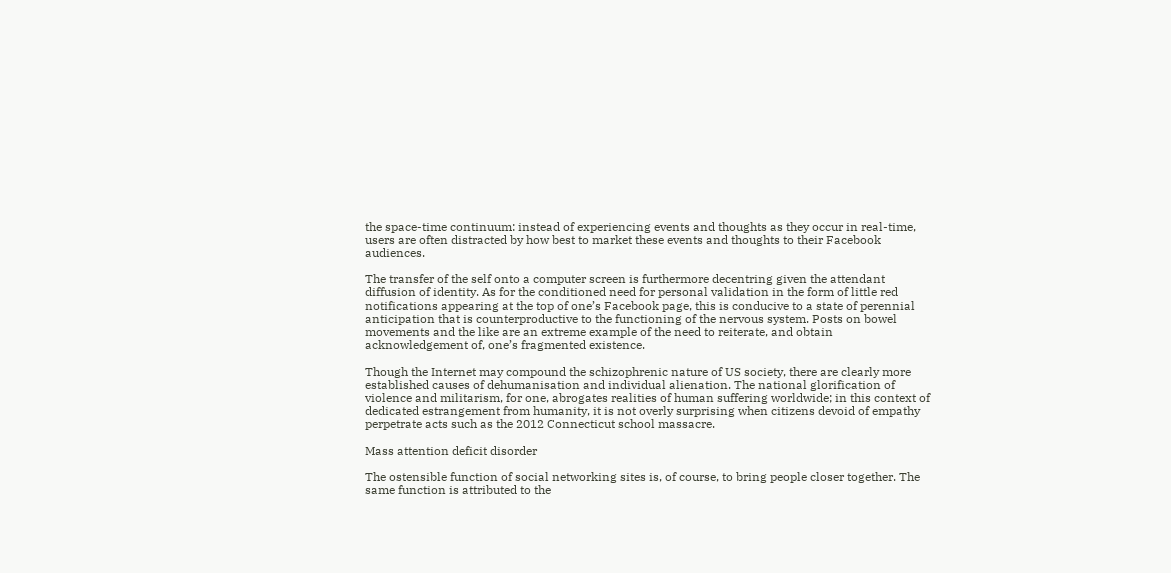the space-time continuum: instead of experiencing events and thoughts as they occur in real-time, users are often distracted by how best to market these events and thoughts to their Facebook audiences.

The transfer of the self onto a computer screen is furthermore decentring given the attendant diffusion of identity. As for the conditioned need for personal validation in the form of little red notifications appearing at the top of one’s Facebook page, this is conducive to a state of perennial anticipation that is counterproductive to the functioning of the nervous system. Posts on bowel movements and the like are an extreme example of the need to reiterate, and obtain acknowledgement of, one’s fragmented existence.

Though the Internet may compound the schizophrenic nature of US society, there are clearly more established causes of dehumanisation and individual alienation. The national glorification of violence and militarism, for one, abrogates realities of human suffering worldwide; in this context of dedicated estrangement from humanity, it is not overly surprising when citizens devoid of empathy perpetrate acts such as the 2012 Connecticut school massacre.

Mass attention deficit disorder

The ostensible function of social networking sites is, of course, to bring people closer together. The same function is attributed to the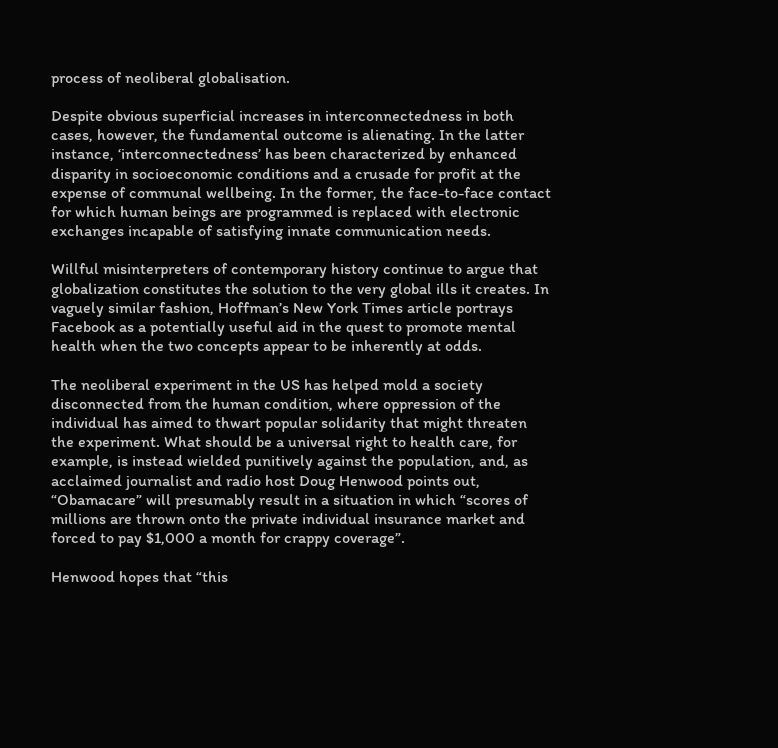process of neoliberal globalisation.

Despite obvious superficial increases in interconnectedness in both cases, however, the fundamental outcome is alienating. In the latter instance, ‘interconnectedness’ has been characterized by enhanced disparity in socioeconomic conditions and a crusade for profit at the expense of communal wellbeing. In the former, the face-to-face contact for which human beings are programmed is replaced with electronic exchanges incapable of satisfying innate communication needs.

Willful misinterpreters of contemporary history continue to argue that globalization constitutes the solution to the very global ills it creates. In vaguely similar fashion, Hoffman’s New York Times article portrays Facebook as a potentially useful aid in the quest to promote mental health when the two concepts appear to be inherently at odds.

The neoliberal experiment in the US has helped mold a society disconnected from the human condition, where oppression of the individual has aimed to thwart popular solidarity that might threaten the experiment. What should be a universal right to health care, for example, is instead wielded punitively against the population, and, as acclaimed journalist and radio host Doug Henwood points out, “Obamacare” will presumably result in a situation in which “scores of millions are thrown onto the private individual insurance market and forced to pay $1,000 a month for crappy coverage”.

Henwood hopes that “this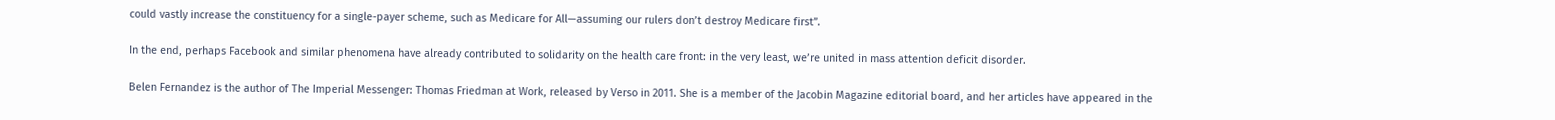could vastly increase the constituency for a single-payer scheme, such as Medicare for All—assuming our rulers don’t destroy Medicare first”.

In the end, perhaps Facebook and similar phenomena have already contributed to solidarity on the health care front: in the very least, we’re united in mass attention deficit disorder.

Belen Fernandez is the author of The Imperial Messenger: Thomas Friedman at Work, released by Verso in 2011. She is a member of the Jacobin Magazine editorial board, and her articles have appeared in the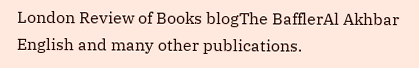London Review of Books blogThe BafflerAl Akhbar English and many other publications.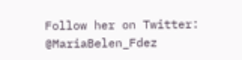Follow her on Twitter: @MariaBelen_Fdez